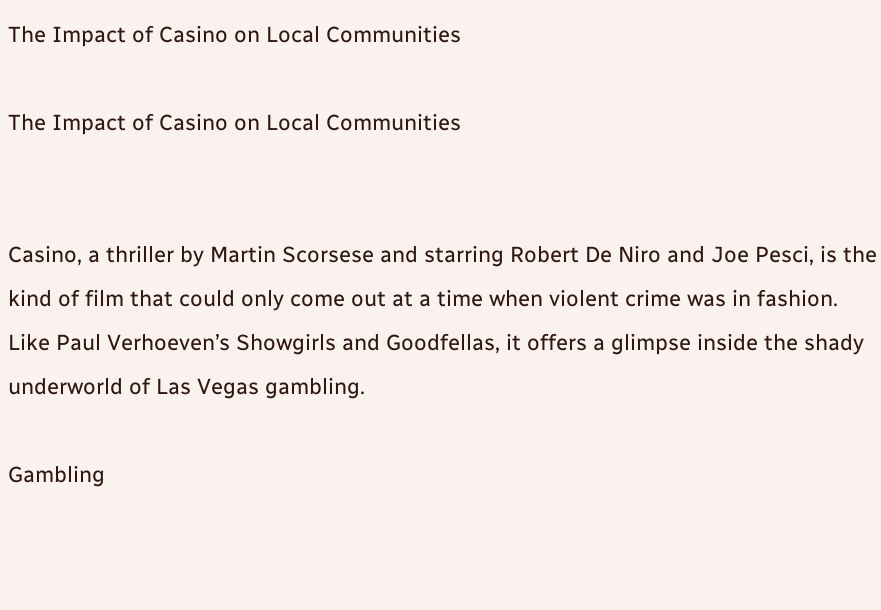The Impact of Casino on Local Communities

The Impact of Casino on Local Communities


Casino, a thriller by Martin Scorsese and starring Robert De Niro and Joe Pesci, is the kind of film that could only come out at a time when violent crime was in fashion. Like Paul Verhoeven’s Showgirls and Goodfellas, it offers a glimpse inside the shady underworld of Las Vegas gambling.

Gambling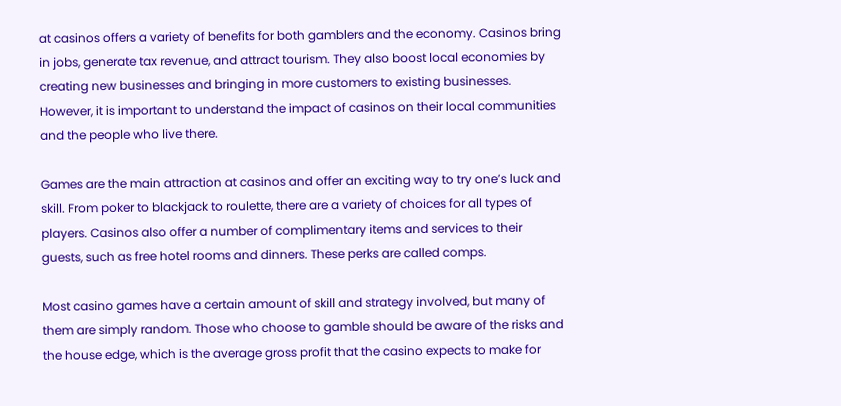at casinos offers a variety of benefits for both gamblers and the economy. Casinos bring in jobs, generate tax revenue, and attract tourism. They also boost local economies by creating new businesses and bringing in more customers to existing businesses. However, it is important to understand the impact of casinos on their local communities and the people who live there.

Games are the main attraction at casinos and offer an exciting way to try one’s luck and skill. From poker to blackjack to roulette, there are a variety of choices for all types of players. Casinos also offer a number of complimentary items and services to their guests, such as free hotel rooms and dinners. These perks are called comps.

Most casino games have a certain amount of skill and strategy involved, but many of them are simply random. Those who choose to gamble should be aware of the risks and the house edge, which is the average gross profit that the casino expects to make for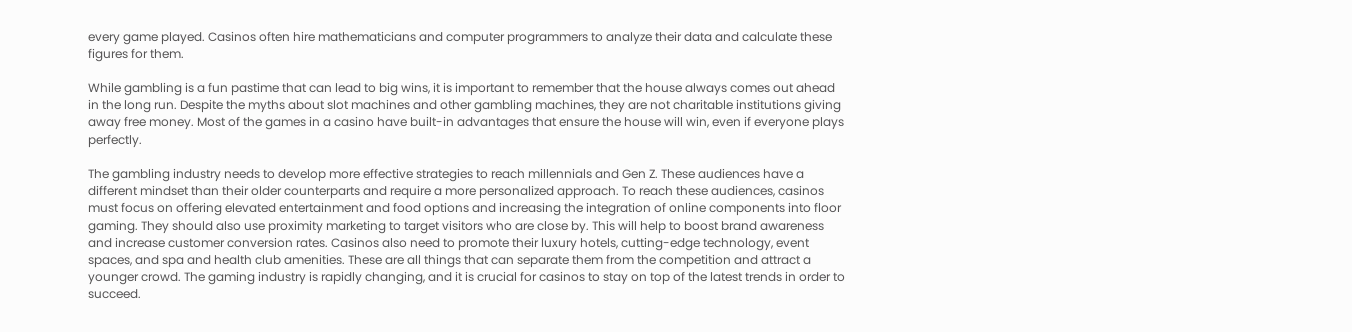every game played. Casinos often hire mathematicians and computer programmers to analyze their data and calculate these figures for them.

While gambling is a fun pastime that can lead to big wins, it is important to remember that the house always comes out ahead in the long run. Despite the myths about slot machines and other gambling machines, they are not charitable institutions giving away free money. Most of the games in a casino have built-in advantages that ensure the house will win, even if everyone plays perfectly.

The gambling industry needs to develop more effective strategies to reach millennials and Gen Z. These audiences have a different mindset than their older counterparts and require a more personalized approach. To reach these audiences, casinos must focus on offering elevated entertainment and food options and increasing the integration of online components into floor gaming. They should also use proximity marketing to target visitors who are close by. This will help to boost brand awareness and increase customer conversion rates. Casinos also need to promote their luxury hotels, cutting-edge technology, event spaces, and spa and health club amenities. These are all things that can separate them from the competition and attract a younger crowd. The gaming industry is rapidly changing, and it is crucial for casinos to stay on top of the latest trends in order to succeed.